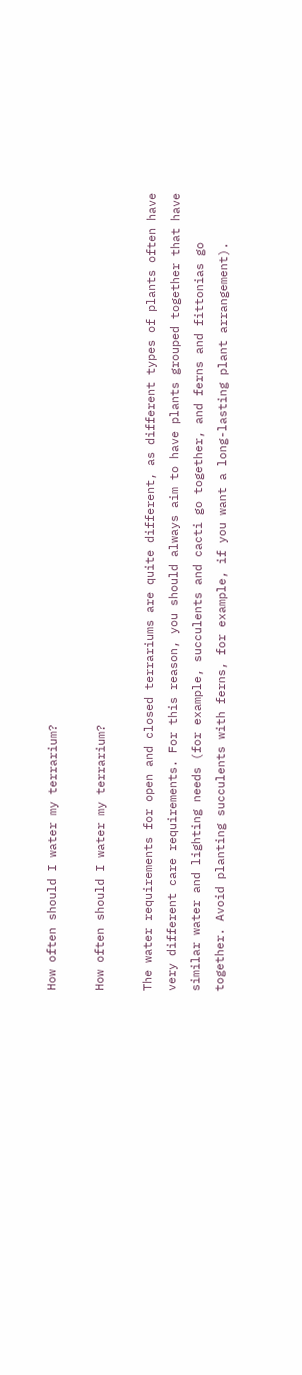How often should I water my terrarium?

How often should I water my terrarium?

The water requirements for open and closed terrariums are quite different, as different types of plants often have very different care requirements. For this reason, you should always aim to have plants grouped together that have similar water and lighting needs (for example, succulents and cacti go together, and ferns and fittonias go together. Avoid planting succulents with ferns, for example, if you want a long-lasting plant arrangement).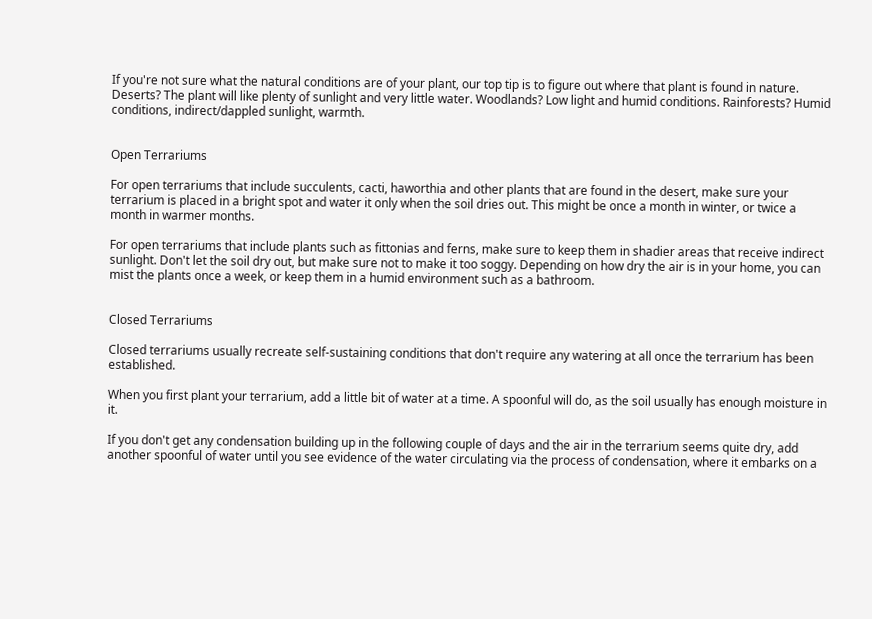If you're not sure what the natural conditions are of your plant, our top tip is to figure out where that plant is found in nature. Deserts? The plant will like plenty of sunlight and very little water. Woodlands? Low light and humid conditions. Rainforests? Humid conditions, indirect/dappled sunlight, warmth.


Open Terrariums

For open terrariums that include succulents, cacti, haworthia and other plants that are found in the desert, make sure your terrarium is placed in a bright spot and water it only when the soil dries out. This might be once a month in winter, or twice a month in warmer months.

For open terrariums that include plants such as fittonias and ferns, make sure to keep them in shadier areas that receive indirect sunlight. Don't let the soil dry out, but make sure not to make it too soggy. Depending on how dry the air is in your home, you can mist the plants once a week, or keep them in a humid environment such as a bathroom.


Closed Terrariums

Closed terrariums usually recreate self-sustaining conditions that don't require any watering at all once the terrarium has been established.

When you first plant your terrarium, add a little bit of water at a time. A spoonful will do, as the soil usually has enough moisture in it.

If you don't get any condensation building up in the following couple of days and the air in the terrarium seems quite dry, add another spoonful of water until you see evidence of the water circulating via the process of condensation, where it embarks on a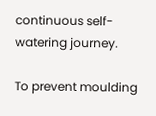continuous self-watering journey.

To prevent moulding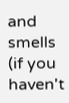and smells (if you haven't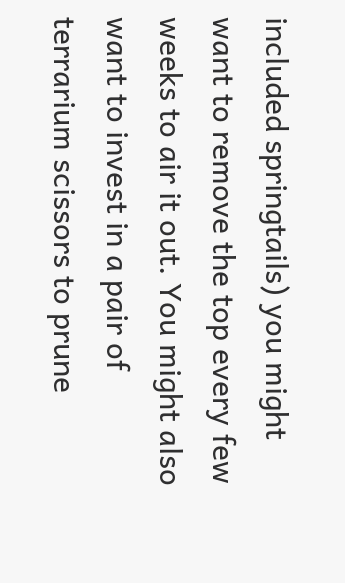included springtails) you might want to remove the top every few weeks to air it out. You might also want to invest in a pair of terrarium scissors to prune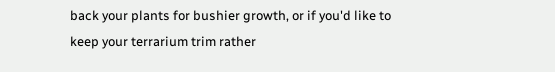back your plants for bushier growth, or if you'd like to keep your terrarium trim rather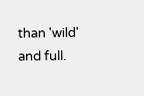than 'wild' and full.